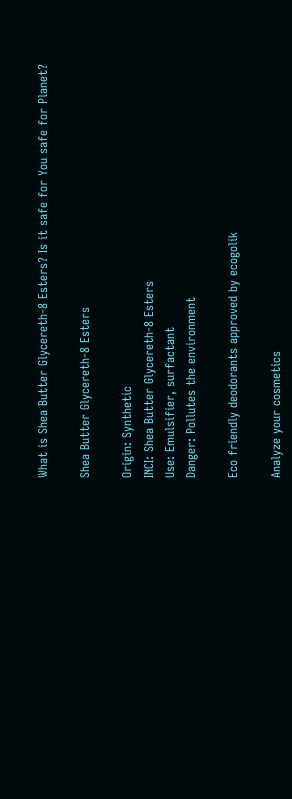What is Shea Butter Glycereth-8 Esters? Is it safe for You safe for Planet?

Shea Butter Glycereth-8 Esters

Origin: Synthetic
INCI: Shea Butter Glycereth-8 Esters
Use: Emulsifier, surfactant
Danger: Pollutes the environment

Eco friendly deodorants approved by ecogolik

Analyze your cosmetics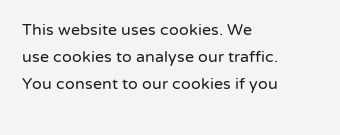This website uses cookies. We use cookies to analyse our traffic. You consent to our cookies if you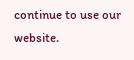continue to use our website.